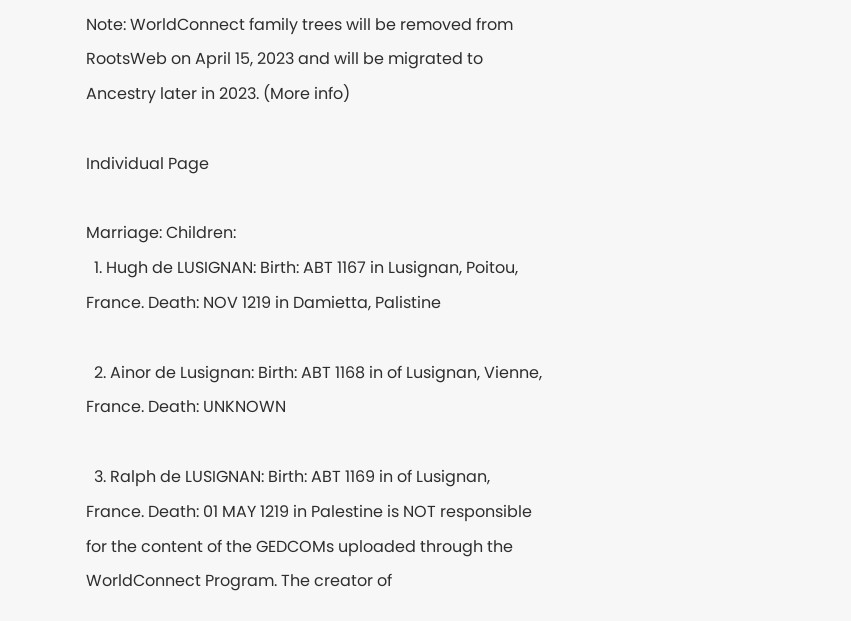Note: WorldConnect family trees will be removed from RootsWeb on April 15, 2023 and will be migrated to Ancestry later in 2023. (More info)

Individual Page

Marriage: Children:
  1. Hugh de LUSIGNAN: Birth: ABT 1167 in Lusignan, Poitou, France. Death: NOV 1219 in Damietta, Palistine

  2. Ainor de Lusignan: Birth: ABT 1168 in of Lusignan, Vienne, France. Death: UNKNOWN

  3. Ralph de LUSIGNAN: Birth: ABT 1169 in of Lusignan, France. Death: 01 MAY 1219 in Palestine is NOT responsible for the content of the GEDCOMs uploaded through the WorldConnect Program. The creator of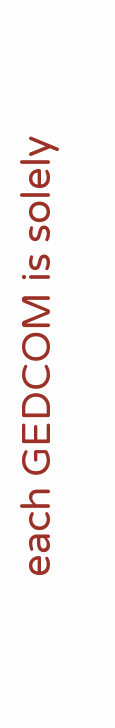each GEDCOM is solely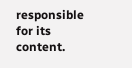responsible for its content.